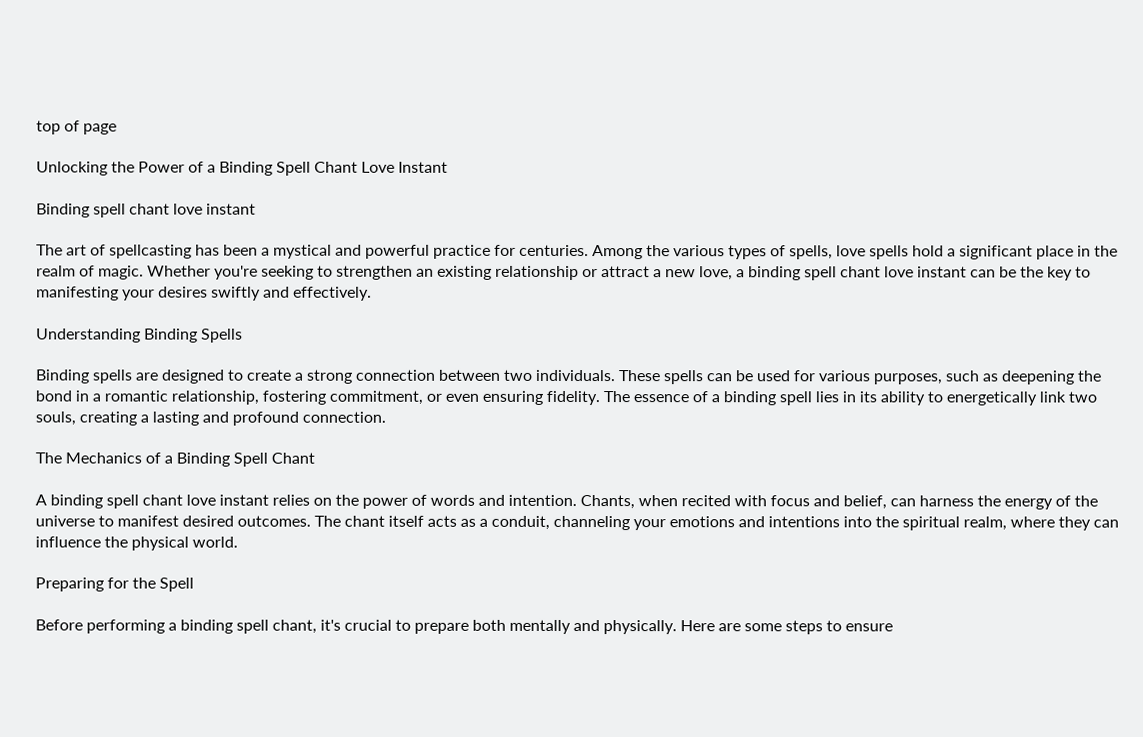top of page

Unlocking the Power of a Binding Spell Chant Love Instant

Binding spell chant love instant

The art of spellcasting has been a mystical and powerful practice for centuries. Among the various types of spells, love spells hold a significant place in the realm of magic. Whether you're seeking to strengthen an existing relationship or attract a new love, a binding spell chant love instant can be the key to manifesting your desires swiftly and effectively.

Understanding Binding Spells

Binding spells are designed to create a strong connection between two individuals. These spells can be used for various purposes, such as deepening the bond in a romantic relationship, fostering commitment, or even ensuring fidelity. The essence of a binding spell lies in its ability to energetically link two souls, creating a lasting and profound connection.

The Mechanics of a Binding Spell Chant

A binding spell chant love instant relies on the power of words and intention. Chants, when recited with focus and belief, can harness the energy of the universe to manifest desired outcomes. The chant itself acts as a conduit, channeling your emotions and intentions into the spiritual realm, where they can influence the physical world.

Preparing for the Spell

Before performing a binding spell chant, it's crucial to prepare both mentally and physically. Here are some steps to ensure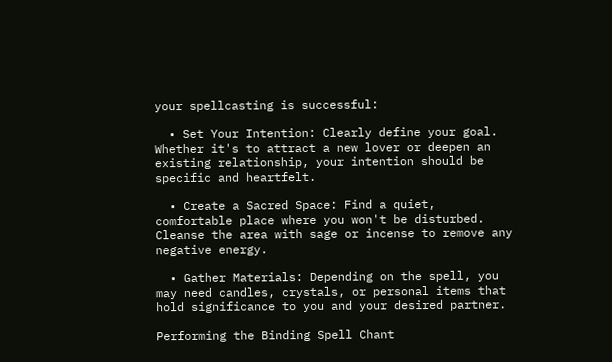your spellcasting is successful:

  • Set Your Intention: Clearly define your goal. Whether it's to attract a new lover or deepen an existing relationship, your intention should be specific and heartfelt.

  • Create a Sacred Space: Find a quiet, comfortable place where you won't be disturbed. Cleanse the area with sage or incense to remove any negative energy.

  • Gather Materials: Depending on the spell, you may need candles, crystals, or personal items that hold significance to you and your desired partner.

Performing the Binding Spell Chant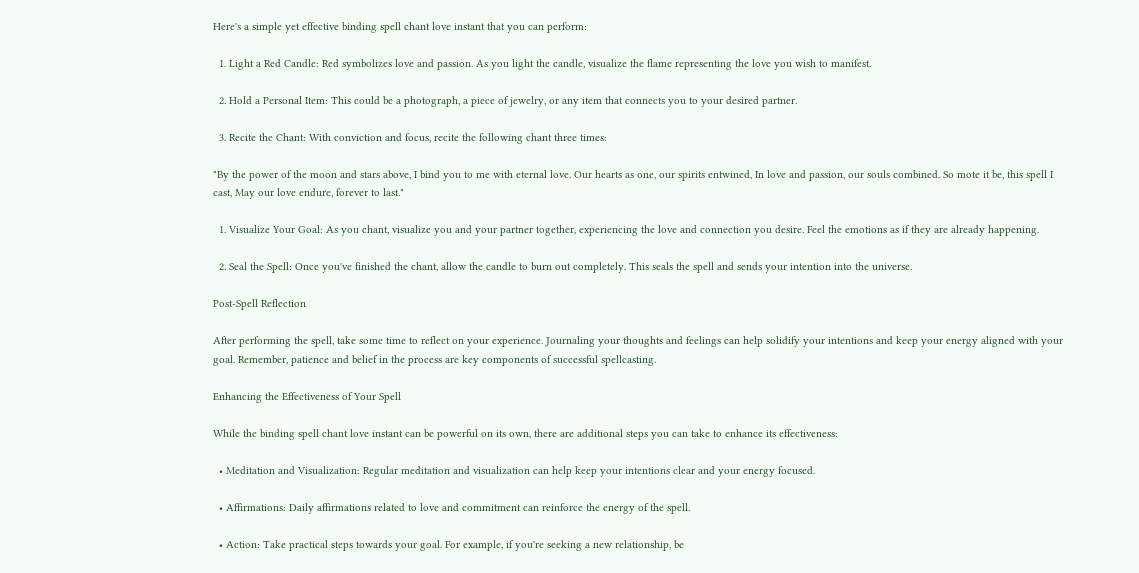Here's a simple yet effective binding spell chant love instant that you can perform:

  1. Light a Red Candle: Red symbolizes love and passion. As you light the candle, visualize the flame representing the love you wish to manifest.

  2. Hold a Personal Item: This could be a photograph, a piece of jewelry, or any item that connects you to your desired partner.

  3. Recite the Chant: With conviction and focus, recite the following chant three times:

"By the power of the moon and stars above, I bind you to me with eternal love. Our hearts as one, our spirits entwined, In love and passion, our souls combined. So mote it be, this spell I cast, May our love endure, forever to last."

  1. Visualize Your Goal: As you chant, visualize you and your partner together, experiencing the love and connection you desire. Feel the emotions as if they are already happening.

  2. Seal the Spell: Once you've finished the chant, allow the candle to burn out completely. This seals the spell and sends your intention into the universe.

Post-Spell Reflection

After performing the spell, take some time to reflect on your experience. Journaling your thoughts and feelings can help solidify your intentions and keep your energy aligned with your goal. Remember, patience and belief in the process are key components of successful spellcasting.

Enhancing the Effectiveness of Your Spell

While the binding spell chant love instant can be powerful on its own, there are additional steps you can take to enhance its effectiveness:

  • Meditation and Visualization: Regular meditation and visualization can help keep your intentions clear and your energy focused.

  • Affirmations: Daily affirmations related to love and commitment can reinforce the energy of the spell.

  • Action: Take practical steps towards your goal. For example, if you're seeking a new relationship, be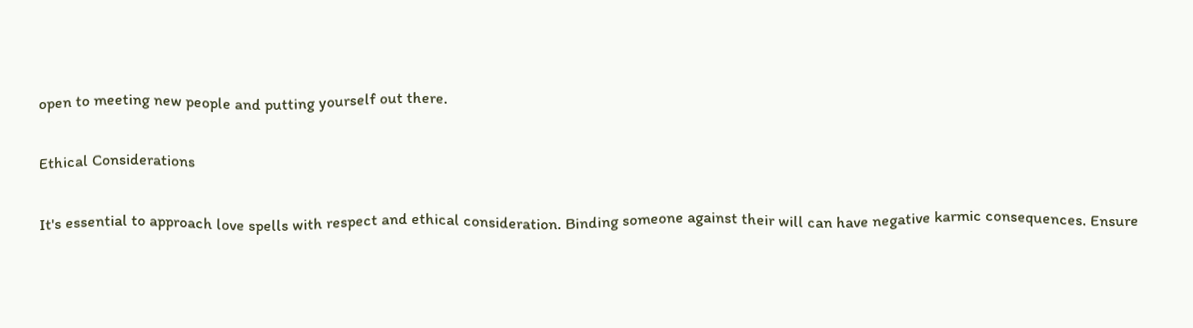open to meeting new people and putting yourself out there.

Ethical Considerations

It's essential to approach love spells with respect and ethical consideration. Binding someone against their will can have negative karmic consequences. Ensure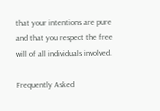that your intentions are pure and that you respect the free will of all individuals involved.

Frequently Asked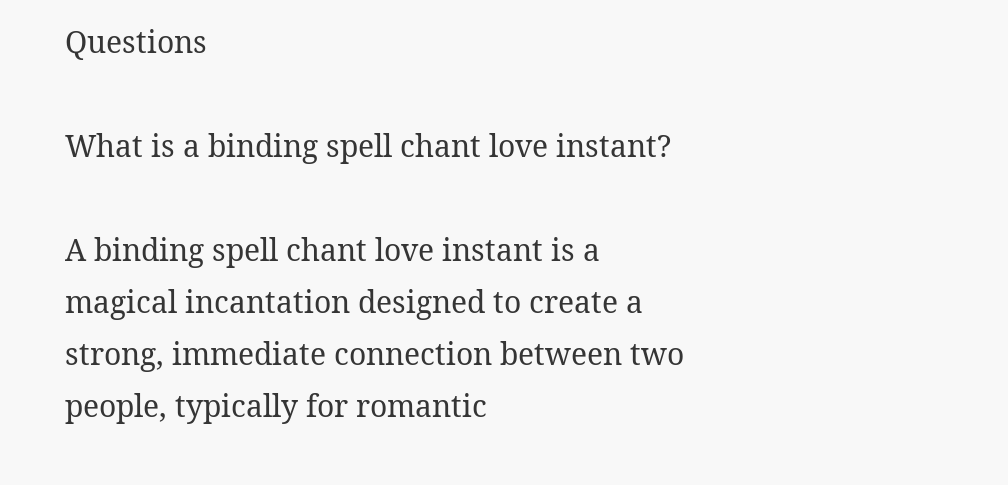Questions

What is a binding spell chant love instant?

A binding spell chant love instant is a magical incantation designed to create a strong, immediate connection between two people, typically for romantic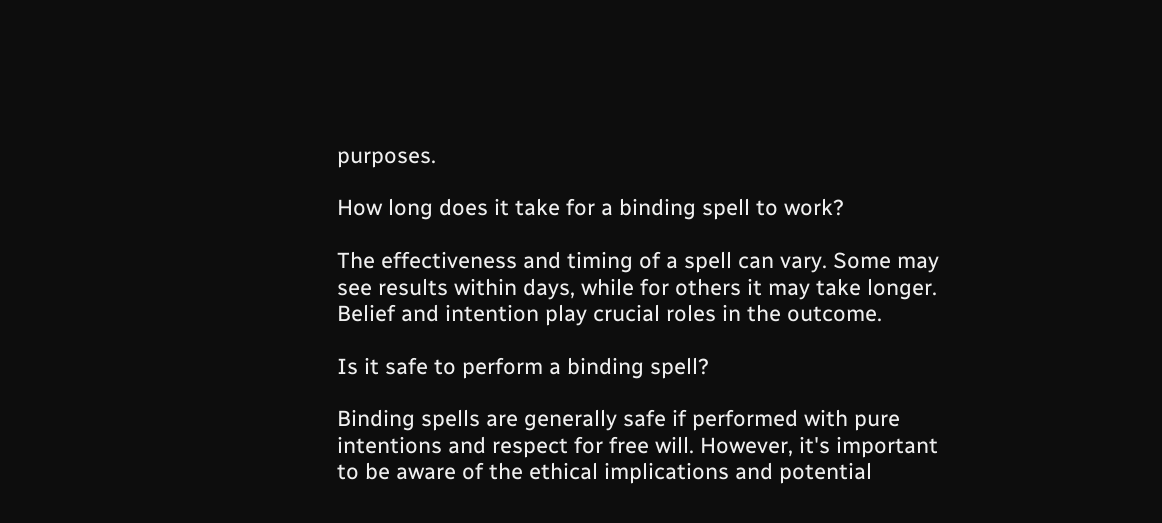purposes.

How long does it take for a binding spell to work?

The effectiveness and timing of a spell can vary. Some may see results within days, while for others it may take longer. Belief and intention play crucial roles in the outcome.

Is it safe to perform a binding spell?

Binding spells are generally safe if performed with pure intentions and respect for free will. However, it's important to be aware of the ethical implications and potential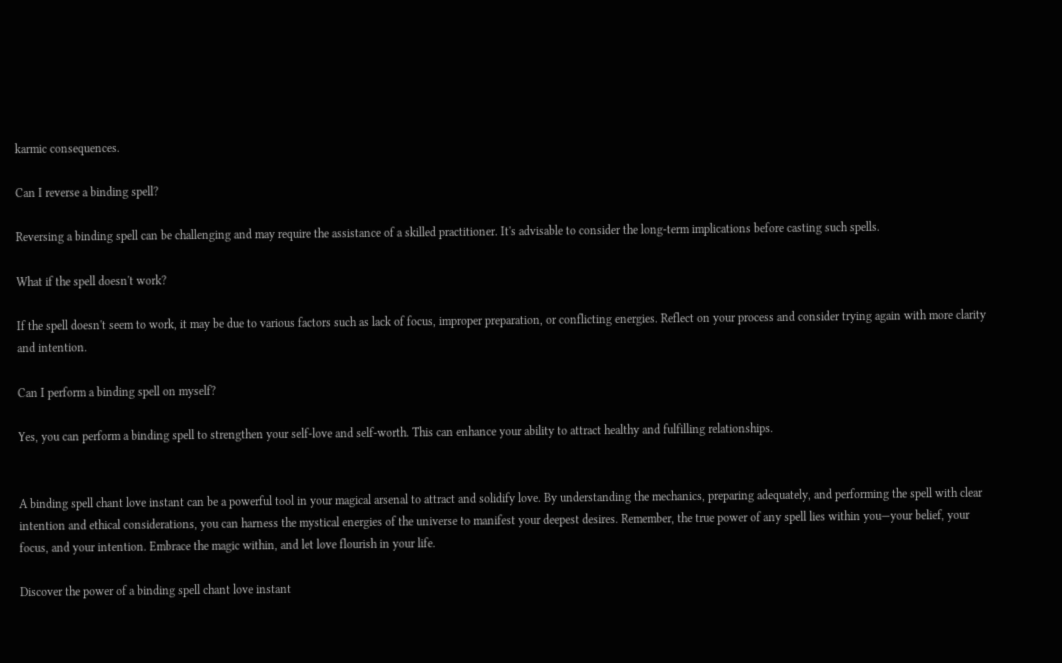karmic consequences.

Can I reverse a binding spell?

Reversing a binding spell can be challenging and may require the assistance of a skilled practitioner. It's advisable to consider the long-term implications before casting such spells.

What if the spell doesn't work?

If the spell doesn't seem to work, it may be due to various factors such as lack of focus, improper preparation, or conflicting energies. Reflect on your process and consider trying again with more clarity and intention.

Can I perform a binding spell on myself?

Yes, you can perform a binding spell to strengthen your self-love and self-worth. This can enhance your ability to attract healthy and fulfilling relationships.


A binding spell chant love instant can be a powerful tool in your magical arsenal to attract and solidify love. By understanding the mechanics, preparing adequately, and performing the spell with clear intention and ethical considerations, you can harness the mystical energies of the universe to manifest your deepest desires. Remember, the true power of any spell lies within you—your belief, your focus, and your intention. Embrace the magic within, and let love flourish in your life.

Discover the power of a binding spell chant love instant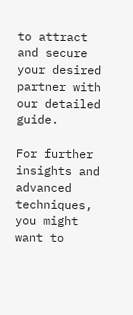to attract and secure your desired partner with our detailed guide.

For further insights and advanced techniques, you might want to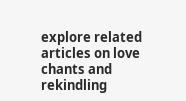explore related articles on love chants and rekindling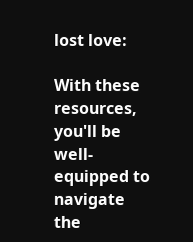lost love:

With these resources, you'll be well-equipped to navigate the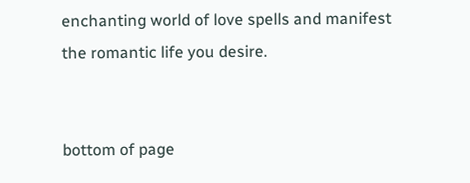enchanting world of love spells and manifest the romantic life you desire.


bottom of page